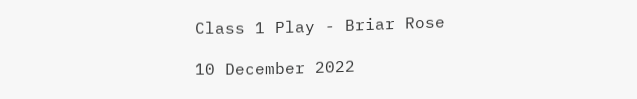Class 1 Play - Briar Rose

10 December 2022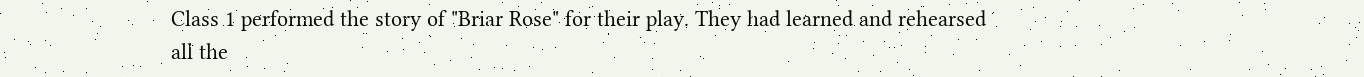Class 1 performed the story of "Briar Rose" for their play. They had learned and rehearsed all the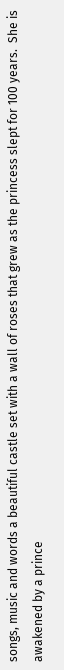songs, music and words a beautiful castle set with a wall of roses that grew as the princess slept for 100 years.  She is awakened by a prince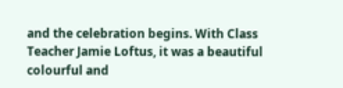and the celebration begins. With Class Teacher Jamie Loftus, it was a beautiful colourful and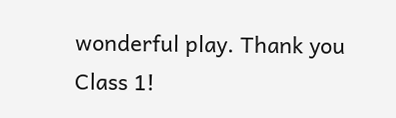wonderful play. Thank you Class 1!